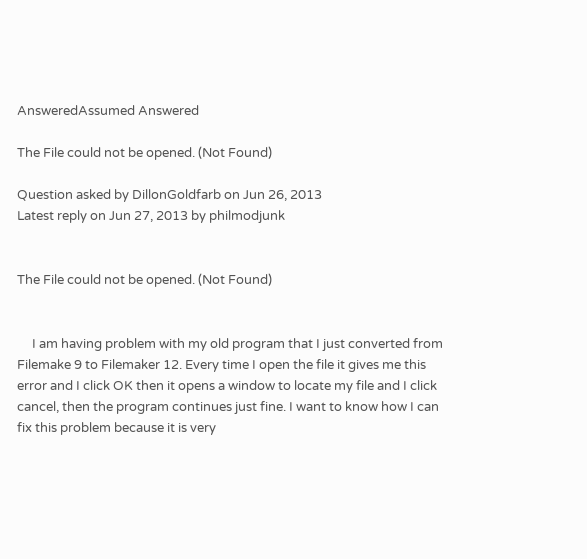AnsweredAssumed Answered

The File could not be opened. (Not Found)

Question asked by DillonGoldfarb on Jun 26, 2013
Latest reply on Jun 27, 2013 by philmodjunk


The File could not be opened. (Not Found)


     I am having problem with my old program that I just converted from Filemake 9 to Filemaker 12. Every time I open the file it gives me this error and I click OK then it opens a window to locate my file and I click cancel, then the program continues just fine. I want to know how I can fix this problem because it is very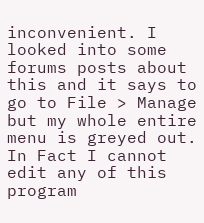inconvenient. I looked into some forums posts about this and it says to go to File > Manage but my whole entire menu is greyed out. In Fact I cannot edit any of this program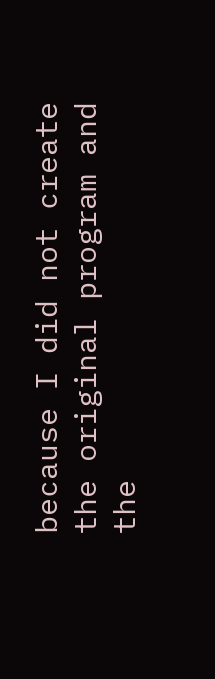because I did not create the original program and the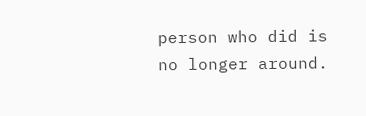person who did is no longer around.